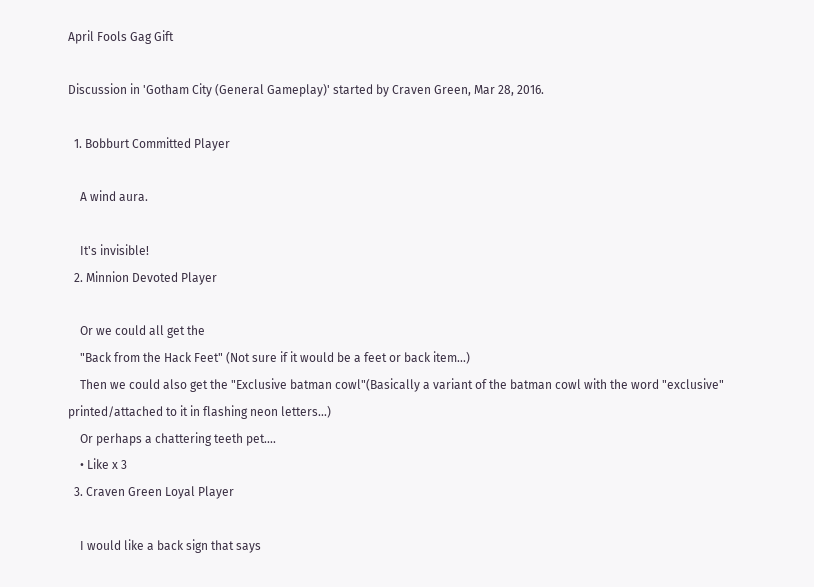April Fools Gag Gift

Discussion in 'Gotham City (General Gameplay)' started by Craven Green, Mar 28, 2016.

  1. Bobburt Committed Player

    A wind aura.

    It's invisible!
  2. Minnion Devoted Player

    Or we could all get the
    "Back from the Hack Feet" (Not sure if it would be a feet or back item...)
    Then we could also get the "Exclusive batman cowl"(Basically a variant of the batman cowl with the word "exclusive" printed/attached to it in flashing neon letters...)
    Or perhaps a chattering teeth pet....
    • Like x 3
  3. Craven Green Loyal Player

    I would like a back sign that says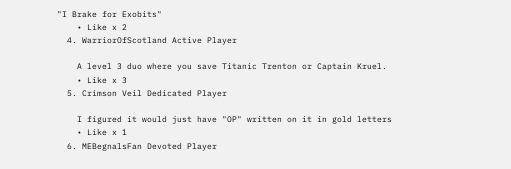"I Brake for Exobits"
    • Like x 2
  4. WarriorOfScotland Active Player

    A level 3 duo where you save Titanic Trenton or Captain Kruel.
    • Like x 3
  5. Crimson Veil Dedicated Player

    I figured it would just have "OP" written on it in gold letters
    • Like x 1
  6. MEBegnalsFan Devoted Player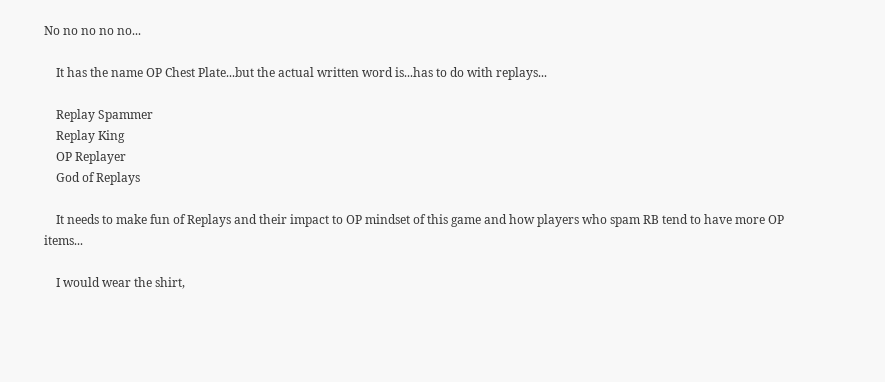No no no no no...

    It has the name OP Chest Plate...but the actual written word is...has to do with replays...

    Replay Spammer
    Replay King
    OP Replayer
    God of Replays

    It needs to make fun of Replays and their impact to OP mindset of this game and how players who spam RB tend to have more OP items...

    I would wear the shirt,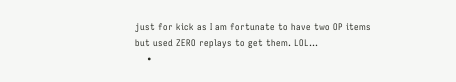just for kick as I am fortunate to have two OP items but used ZERO replays to get them. LOL...
    •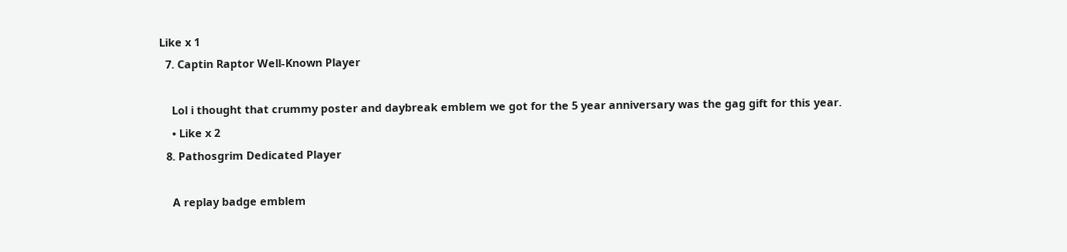Like x 1
  7. Captin Raptor Well-Known Player

    Lol i thought that crummy poster and daybreak emblem we got for the 5 year anniversary was the gag gift for this year.
    • Like x 2
  8. Pathosgrim Dedicated Player

    A replay badge emblem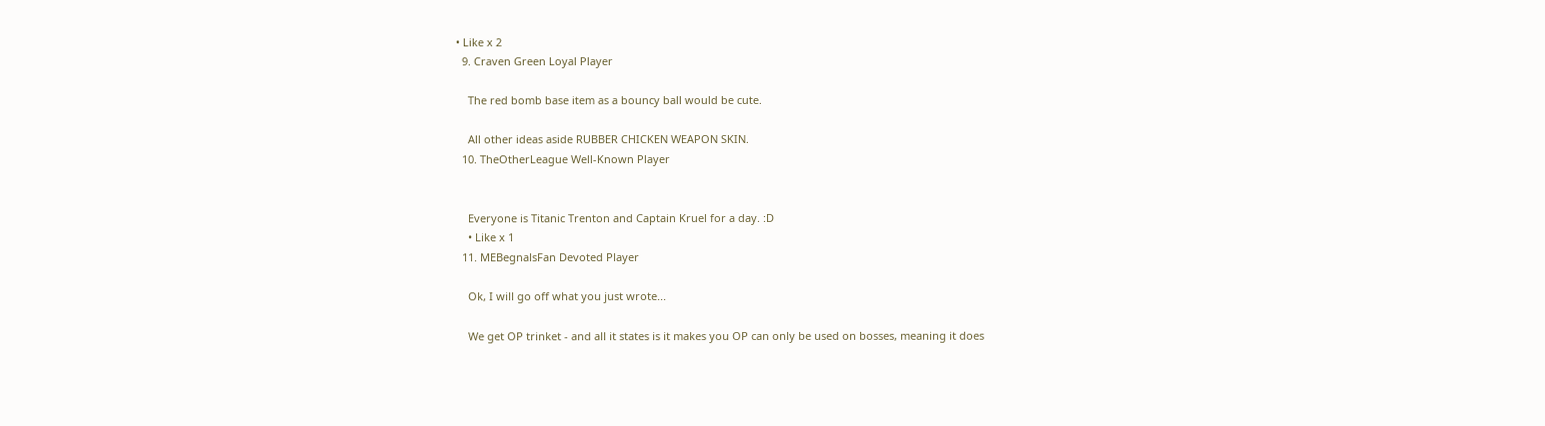• Like x 2
  9. Craven Green Loyal Player

    The red bomb base item as a bouncy ball would be cute.

    All other ideas aside RUBBER CHICKEN WEAPON SKIN.
  10. TheOtherLeague Well-Known Player


    Everyone is Titanic Trenton and Captain Kruel for a day. :D
    • Like x 1
  11. MEBegnalsFan Devoted Player

    Ok, I will go off what you just wrote...

    We get OP trinket - and all it states is it makes you OP can only be used on bosses, meaning it does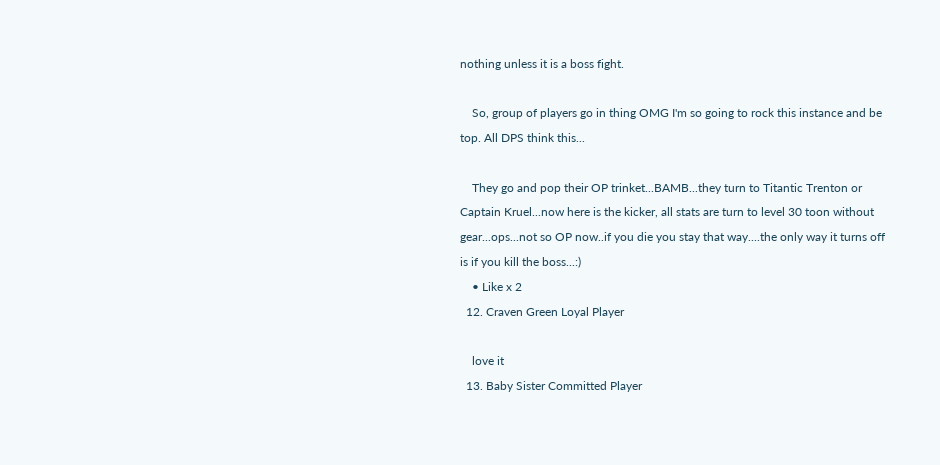nothing unless it is a boss fight.

    So, group of players go in thing OMG I'm so going to rock this instance and be top. All DPS think this...

    They go and pop their OP trinket...BAMB...they turn to Titantic Trenton or Captain Kruel...now here is the kicker, all stats are turn to level 30 toon without gear...ops...not so OP now..if you die you stay that way....the only way it turns off is if you kill the boss...:)
    • Like x 2
  12. Craven Green Loyal Player

    love it
  13. Baby Sister Committed Player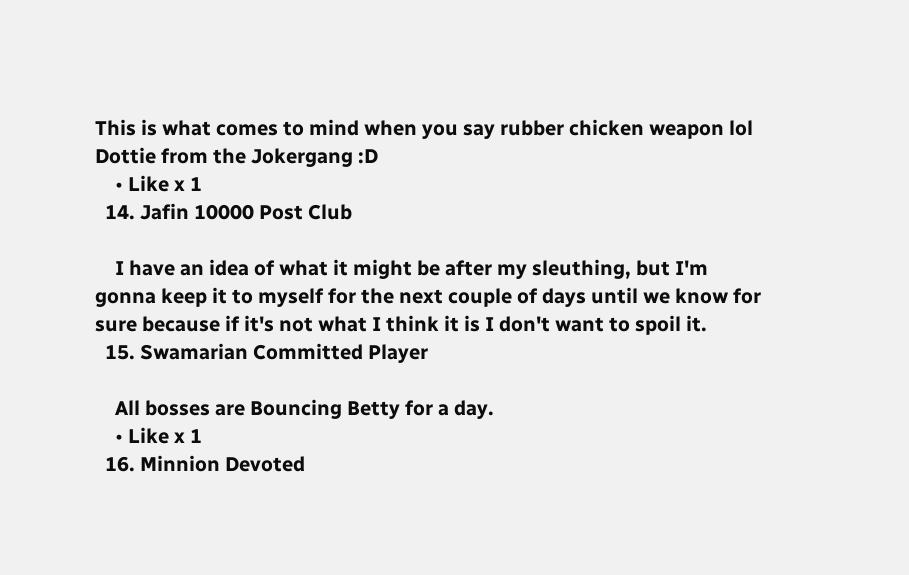This is what comes to mind when you say rubber chicken weapon lol Dottie from the Jokergang :D
    • Like x 1
  14. Jafin 10000 Post Club

    I have an idea of what it might be after my sleuthing, but I'm gonna keep it to myself for the next couple of days until we know for sure because if it's not what I think it is I don't want to spoil it.
  15. Swamarian Committed Player

    All bosses are Bouncing Betty for a day.
    • Like x 1
  16. Minnion Devoted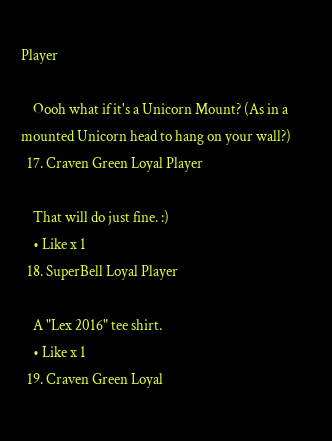Player

    Oooh what if it's a Unicorn Mount? (As in a mounted Unicorn head to hang on your wall?)
  17. Craven Green Loyal Player

    That will do just fine. :)
    • Like x 1
  18. SuperBell Loyal Player

    A "Lex 2016" tee shirt.
    • Like x 1
  19. Craven Green Loyal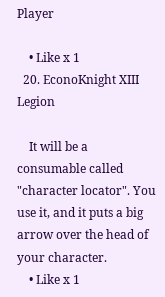Player

    • Like x 1
  20. EconoKnight XIII Legion

    It will be a consumable called "character locator". You use it, and it puts a big arrow over the head of your character.
    • Like x 1